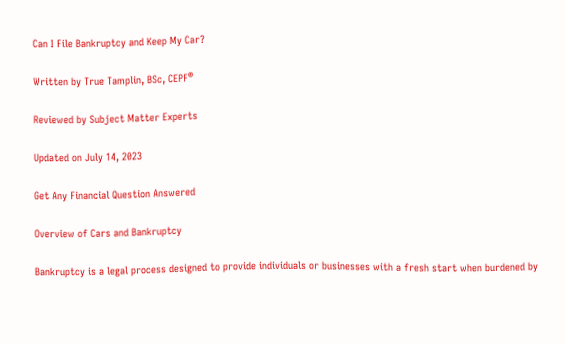Can I File Bankruptcy and Keep My Car?

Written by True Tamplin, BSc, CEPF®

Reviewed by Subject Matter Experts

Updated on July 14, 2023

Get Any Financial Question Answered

Overview of Cars and Bankruptcy

Bankruptcy is a legal process designed to provide individuals or businesses with a fresh start when burdened by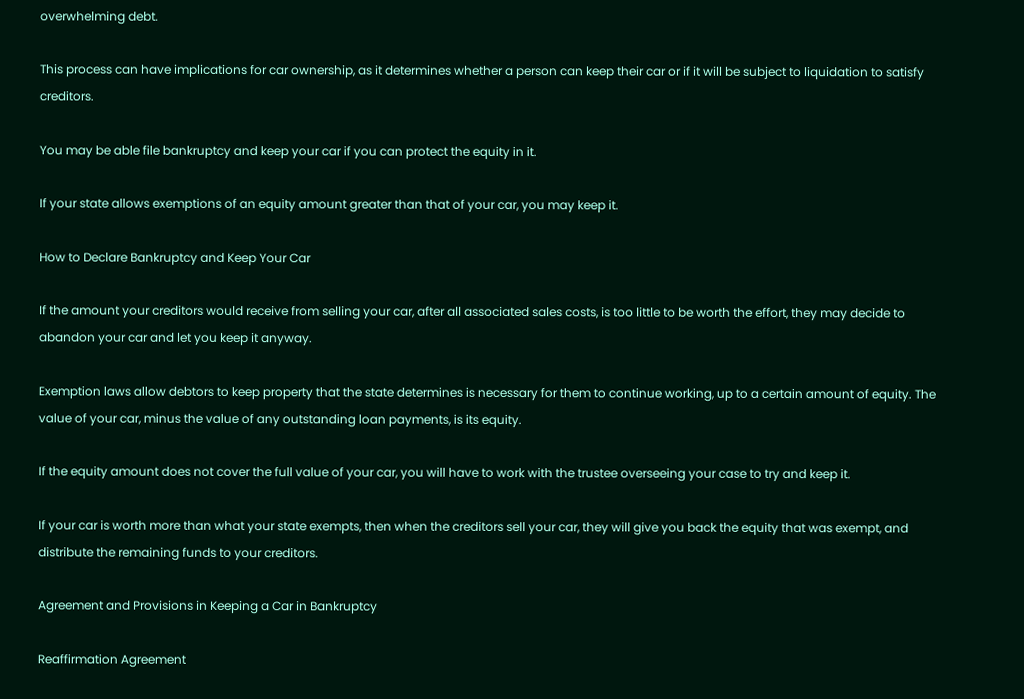overwhelming debt.

This process can have implications for car ownership, as it determines whether a person can keep their car or if it will be subject to liquidation to satisfy creditors.

You may be able file bankruptcy and keep your car if you can protect the equity in it.

If your state allows exemptions of an equity amount greater than that of your car, you may keep it.

How to Declare Bankruptcy and Keep Your Car

If the amount your creditors would receive from selling your car, after all associated sales costs, is too little to be worth the effort, they may decide to abandon your car and let you keep it anyway.

Exemption laws allow debtors to keep property that the state determines is necessary for them to continue working, up to a certain amount of equity. The value of your car, minus the value of any outstanding loan payments, is its equity.

If the equity amount does not cover the full value of your car, you will have to work with the trustee overseeing your case to try and keep it.

If your car is worth more than what your state exempts, then when the creditors sell your car, they will give you back the equity that was exempt, and distribute the remaining funds to your creditors.

Agreement and Provisions in Keeping a Car in Bankruptcy

Reaffirmation Agreement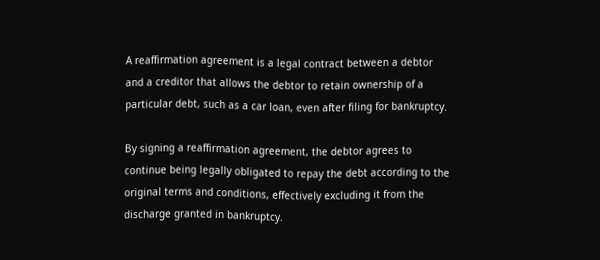A reaffirmation agreement is a legal contract between a debtor and a creditor that allows the debtor to retain ownership of a particular debt, such as a car loan, even after filing for bankruptcy.

By signing a reaffirmation agreement, the debtor agrees to continue being legally obligated to repay the debt according to the original terms and conditions, effectively excluding it from the discharge granted in bankruptcy.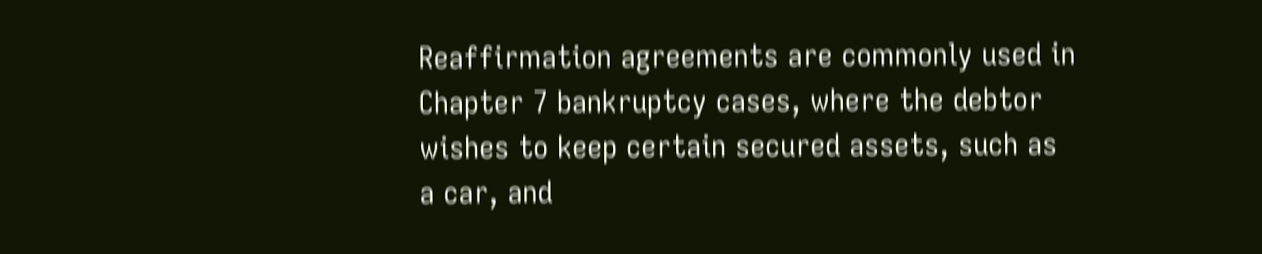Reaffirmation agreements are commonly used in Chapter 7 bankruptcy cases, where the debtor wishes to keep certain secured assets, such as a car, and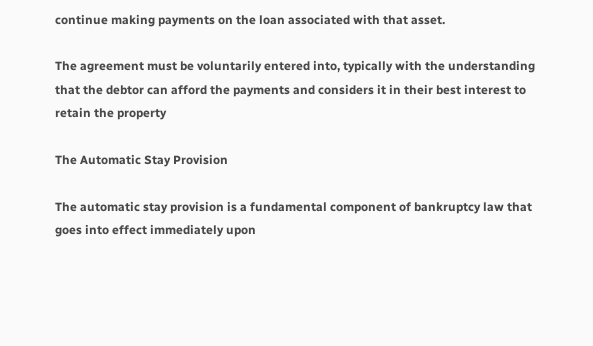continue making payments on the loan associated with that asset.

The agreement must be voluntarily entered into, typically with the understanding that the debtor can afford the payments and considers it in their best interest to retain the property

The Automatic Stay Provision

The automatic stay provision is a fundamental component of bankruptcy law that goes into effect immediately upon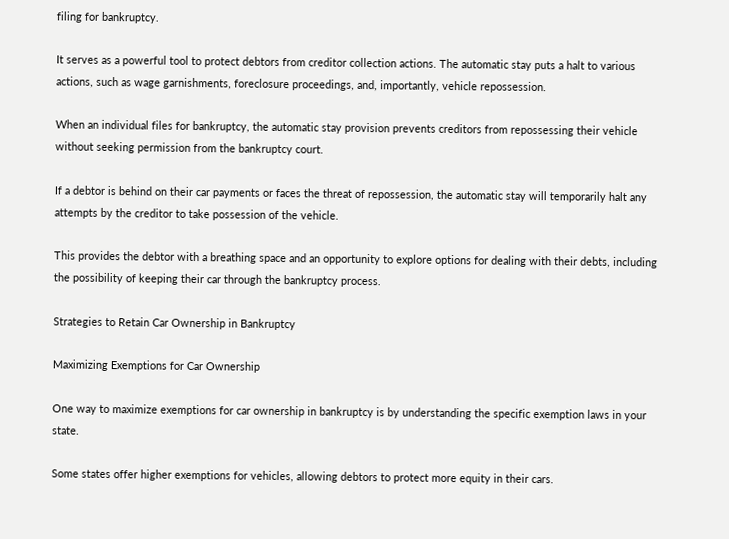filing for bankruptcy.

It serves as a powerful tool to protect debtors from creditor collection actions. The automatic stay puts a halt to various actions, such as wage garnishments, foreclosure proceedings, and, importantly, vehicle repossession.

When an individual files for bankruptcy, the automatic stay provision prevents creditors from repossessing their vehicle without seeking permission from the bankruptcy court.

If a debtor is behind on their car payments or faces the threat of repossession, the automatic stay will temporarily halt any attempts by the creditor to take possession of the vehicle.

This provides the debtor with a breathing space and an opportunity to explore options for dealing with their debts, including the possibility of keeping their car through the bankruptcy process.

Strategies to Retain Car Ownership in Bankruptcy

Maximizing Exemptions for Car Ownership

One way to maximize exemptions for car ownership in bankruptcy is by understanding the specific exemption laws in your state.

Some states offer higher exemptions for vehicles, allowing debtors to protect more equity in their cars.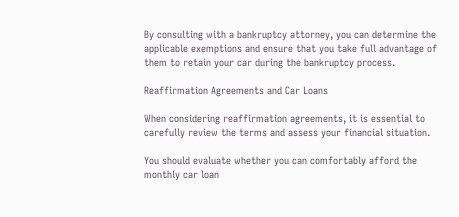By consulting with a bankruptcy attorney, you can determine the applicable exemptions and ensure that you take full advantage of them to retain your car during the bankruptcy process.

Reaffirmation Agreements and Car Loans

When considering reaffirmation agreements, it is essential to carefully review the terms and assess your financial situation.

You should evaluate whether you can comfortably afford the monthly car loan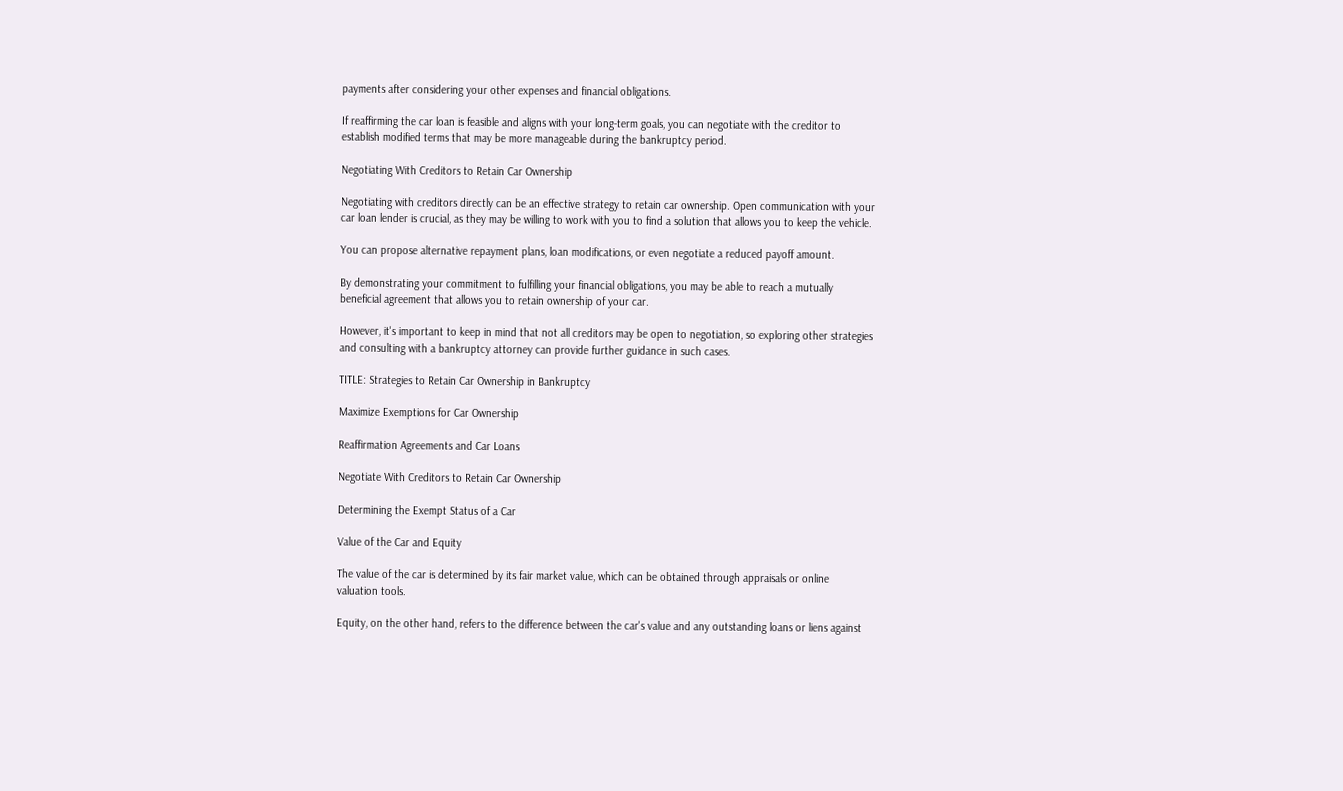payments after considering your other expenses and financial obligations.

If reaffirming the car loan is feasible and aligns with your long-term goals, you can negotiate with the creditor to establish modified terms that may be more manageable during the bankruptcy period.

Negotiating With Creditors to Retain Car Ownership

Negotiating with creditors directly can be an effective strategy to retain car ownership. Open communication with your car loan lender is crucial, as they may be willing to work with you to find a solution that allows you to keep the vehicle.

You can propose alternative repayment plans, loan modifications, or even negotiate a reduced payoff amount.

By demonstrating your commitment to fulfilling your financial obligations, you may be able to reach a mutually beneficial agreement that allows you to retain ownership of your car.

However, it's important to keep in mind that not all creditors may be open to negotiation, so exploring other strategies and consulting with a bankruptcy attorney can provide further guidance in such cases.

TITLE: Strategies to Retain Car Ownership in Bankruptcy

Maximize Exemptions for Car Ownership

Reaffirmation Agreements and Car Loans

Negotiate With Creditors to Retain Car Ownership

Determining the Exempt Status of a Car

Value of the Car and Equity

The value of the car is determined by its fair market value, which can be obtained through appraisals or online valuation tools.

Equity, on the other hand, refers to the difference between the car's value and any outstanding loans or liens against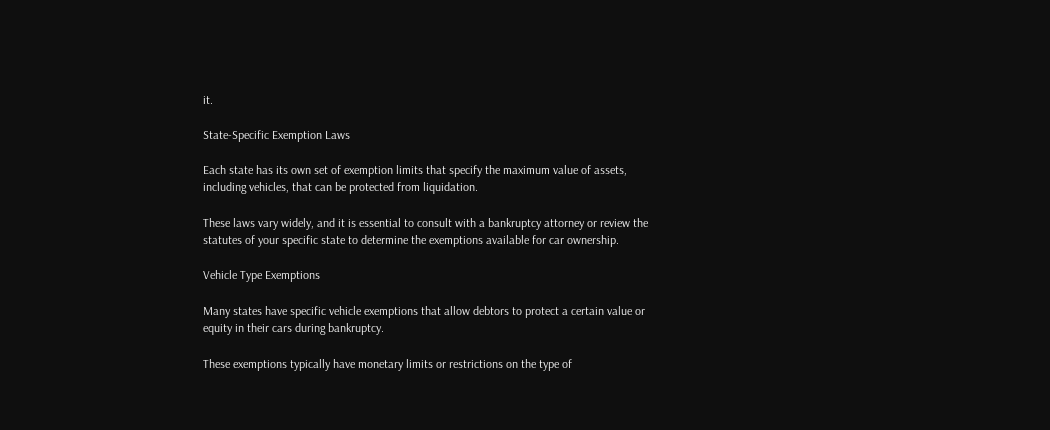it.

State-Specific Exemption Laws

Each state has its own set of exemption limits that specify the maximum value of assets, including vehicles, that can be protected from liquidation.

These laws vary widely, and it is essential to consult with a bankruptcy attorney or review the statutes of your specific state to determine the exemptions available for car ownership.

Vehicle Type Exemptions

Many states have specific vehicle exemptions that allow debtors to protect a certain value or equity in their cars during bankruptcy.

These exemptions typically have monetary limits or restrictions on the type of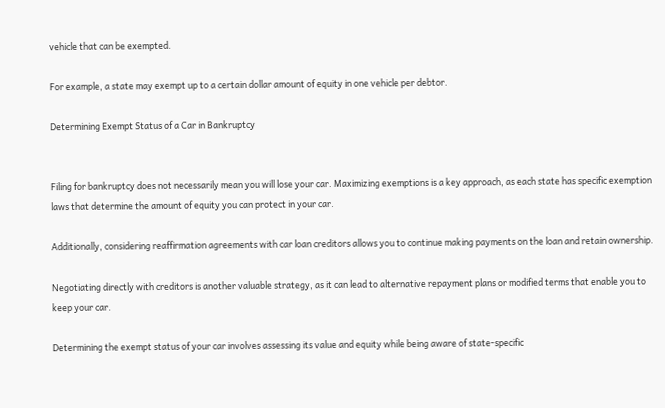vehicle that can be exempted.

For example, a state may exempt up to a certain dollar amount of equity in one vehicle per debtor.

Determining Exempt Status of a Car in Bankruptcy


Filing for bankruptcy does not necessarily mean you will lose your car. Maximizing exemptions is a key approach, as each state has specific exemption laws that determine the amount of equity you can protect in your car.

Additionally, considering reaffirmation agreements with car loan creditors allows you to continue making payments on the loan and retain ownership.

Negotiating directly with creditors is another valuable strategy, as it can lead to alternative repayment plans or modified terms that enable you to keep your car.

Determining the exempt status of your car involves assessing its value and equity while being aware of state-specific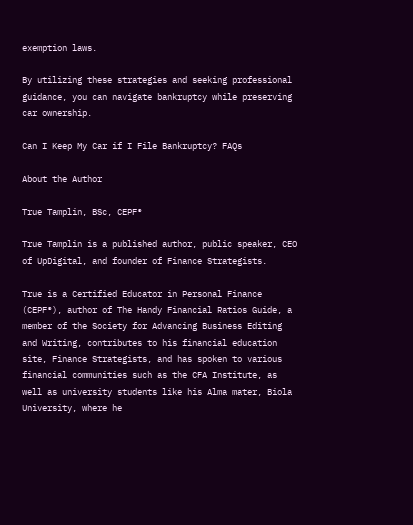exemption laws.

By utilizing these strategies and seeking professional guidance, you can navigate bankruptcy while preserving car ownership.

Can I Keep My Car if I File Bankruptcy? FAQs

About the Author

True Tamplin, BSc, CEPF®

True Tamplin is a published author, public speaker, CEO of UpDigital, and founder of Finance Strategists.

True is a Certified Educator in Personal Finance (CEPF®), author of The Handy Financial Ratios Guide, a member of the Society for Advancing Business Editing and Writing, contributes to his financial education site, Finance Strategists, and has spoken to various financial communities such as the CFA Institute, as well as university students like his Alma mater, Biola University, where he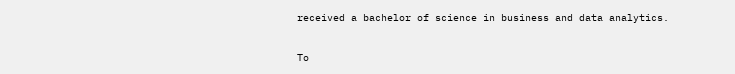received a bachelor of science in business and data analytics.

To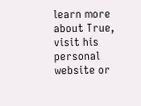learn more about True, visit his personal website or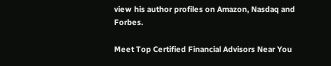view his author profiles on Amazon, Nasdaq and Forbes.

Meet Top Certified Financial Advisors Near You